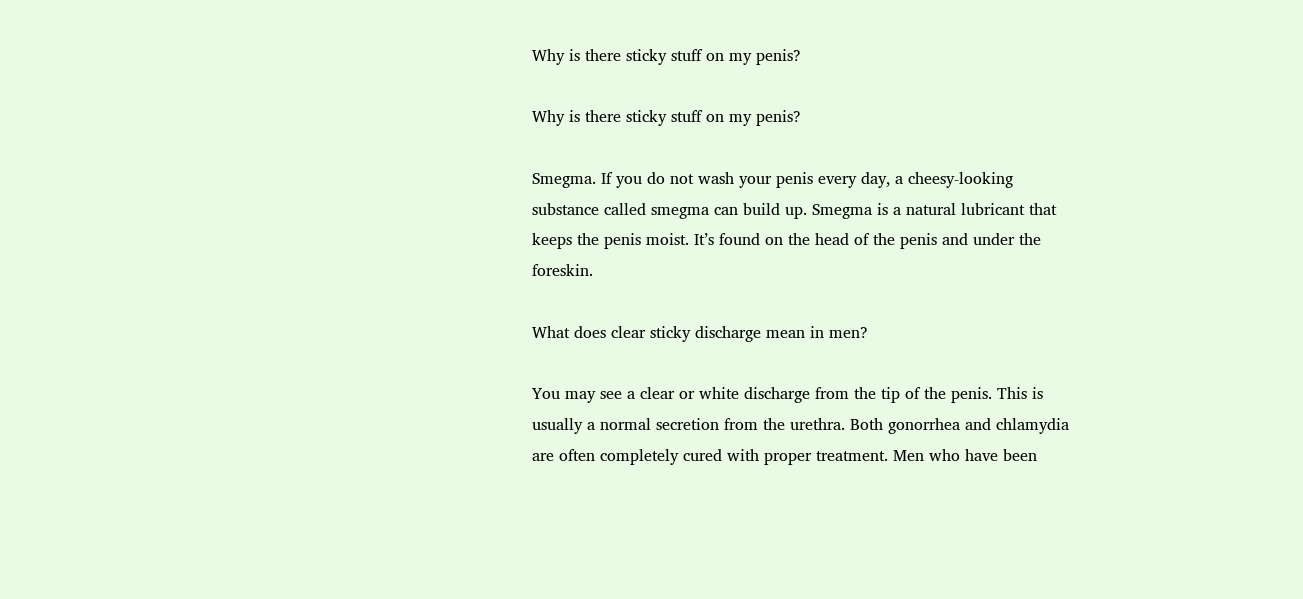Why is there sticky stuff on my penis?

Why is there sticky stuff on my penis?

Smegma. If you do not wash your penis every day, a cheesy-looking substance called smegma can build up. Smegma is a natural lubricant that keeps the penis moist. It’s found on the head of the penis and under the foreskin.

What does clear sticky discharge mean in men?

You may see a clear or white discharge from the tip of the penis. This is usually a normal secretion from the urethra. Both gonorrhea and chlamydia are often completely cured with proper treatment. Men who have been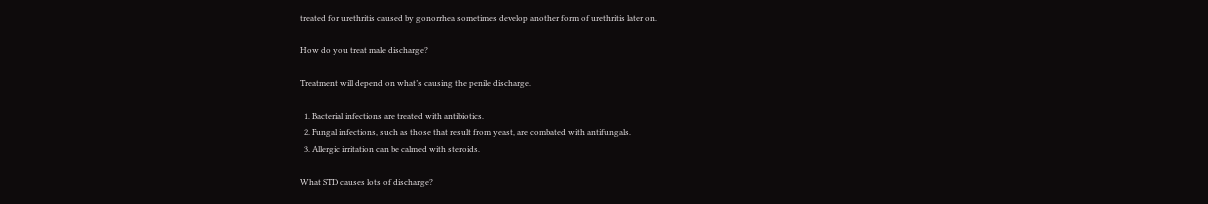treated for urethritis caused by gonorrhea sometimes develop another form of urethritis later on.

How do you treat male discharge?

Treatment will depend on what’s causing the penile discharge.

  1. Bacterial infections are treated with antibiotics.
  2. Fungal infections, such as those that result from yeast, are combated with antifungals.
  3. Allergic irritation can be calmed with steroids.

What STD causes lots of discharge?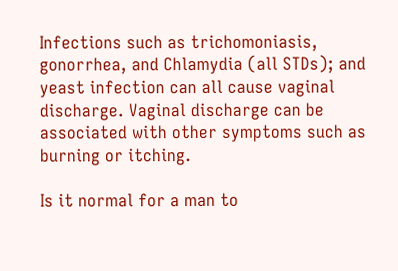Infections such as trichomoniasis, gonorrhea, and Chlamydia (all STDs); and yeast infection can all cause vaginal discharge. Vaginal discharge can be associated with other symptoms such as burning or itching.

Is it normal for a man to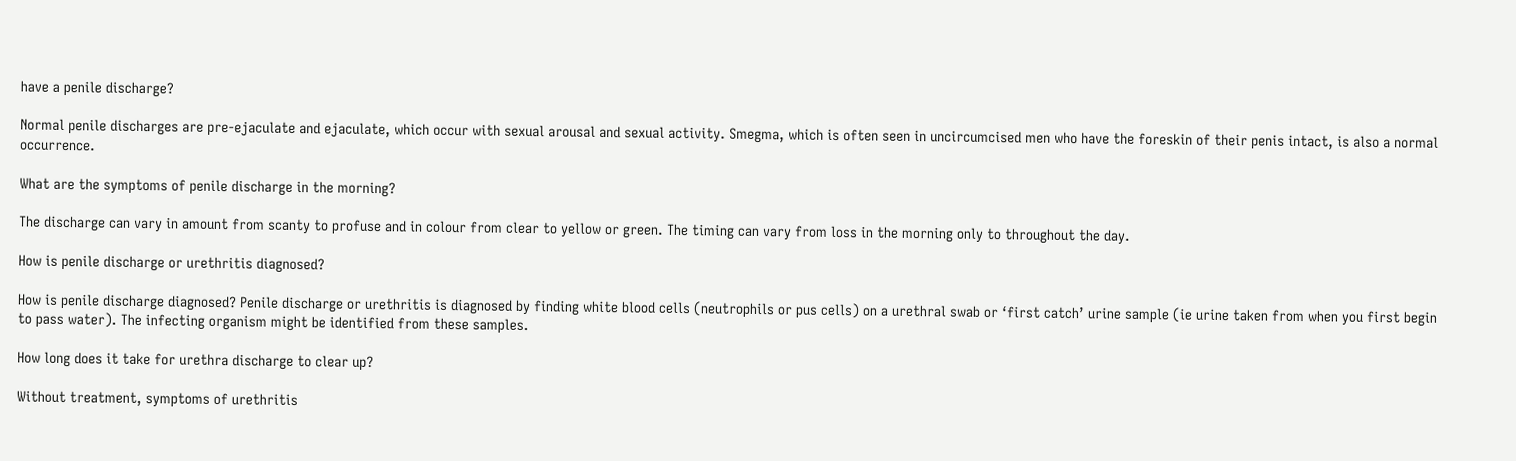have a penile discharge?

Normal penile discharges are pre-ejaculate and ejaculate, which occur with sexual arousal and sexual activity. Smegma, which is often seen in uncircumcised men who have the foreskin of their penis intact, is also a normal occurrence.

What are the symptoms of penile discharge in the morning?

The discharge can vary in amount from scanty to profuse and in colour from clear to yellow or green. The timing can vary from loss in the morning only to throughout the day.

How is penile discharge or urethritis diagnosed?

How is penile discharge diagnosed? Penile discharge or urethritis is diagnosed by finding white blood cells (neutrophils or pus cells) on a urethral swab or ‘first catch’ urine sample (ie urine taken from when you first begin to pass water). The infecting organism might be identified from these samples.

How long does it take for urethra discharge to clear up?

Without treatment, symptoms of urethritis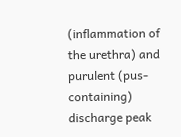(inflammation of the urethra) and purulent (pus-containing) discharge peak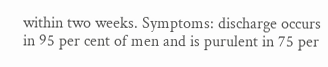within two weeks. Symptoms: discharge occurs in 95 per cent of men and is purulent in 75 per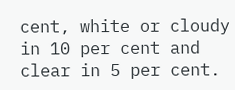cent, white or cloudy in 10 per cent and clear in 5 per cent.